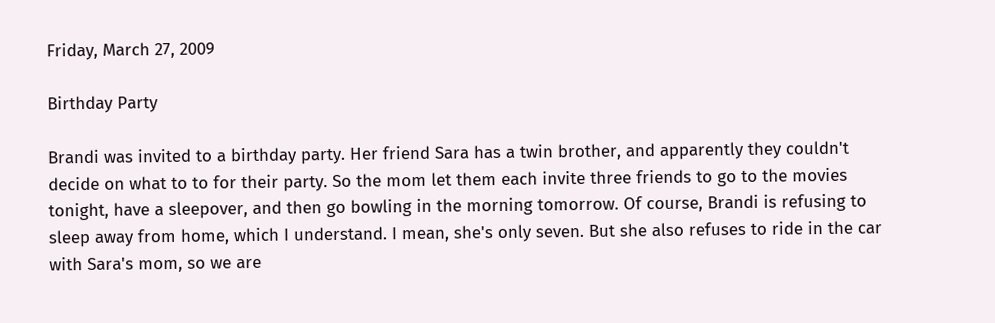Friday, March 27, 2009

Birthday Party

Brandi was invited to a birthday party. Her friend Sara has a twin brother, and apparently they couldn't decide on what to to for their party. So the mom let them each invite three friends to go to the movies tonight, have a sleepover, and then go bowling in the morning tomorrow. Of course, Brandi is refusing to sleep away from home, which I understand. I mean, she's only seven. But she also refuses to ride in the car with Sara's mom, so we are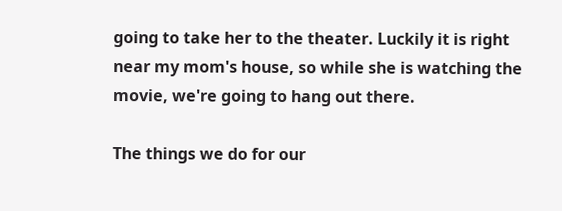going to take her to the theater. Luckily it is right near my mom's house, so while she is watching the movie, we're going to hang out there.

The things we do for our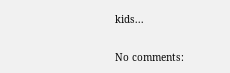kids...

No comments: